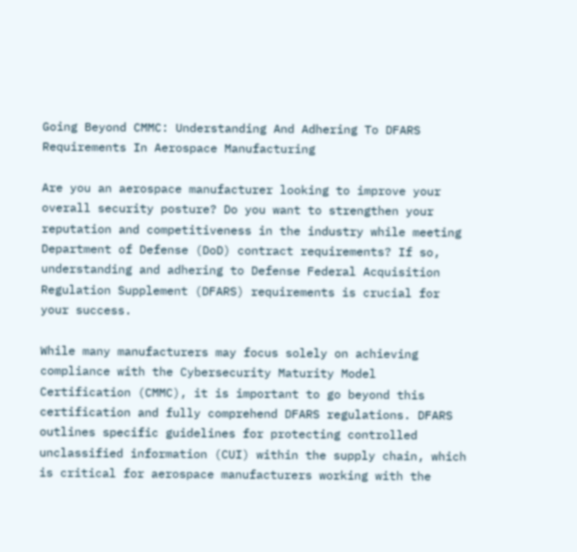Going Beyond CMMC: Understanding And Adhering To DFARS Requirements In Aerospace Manufacturing

Are you an aerospace manufacturer looking to improve your overall security posture? Do you want to strengthen your reputation and competitiveness in the industry while meeting Department of Defense (DoD) contract requirements? If so, understanding and adhering to Defense Federal Acquisition Regulation Supplement (DFARS) requirements is crucial for your success.

While many manufacturers may focus solely on achieving compliance with the Cybersecurity Maturity Model Certification (CMMC), it is important to go beyond this certification and fully comprehend DFARS regulations. DFARS outlines specific guidelines for protecting controlled unclassified information (CUI) within the supply chain, which is critical for aerospace manufacturers working with the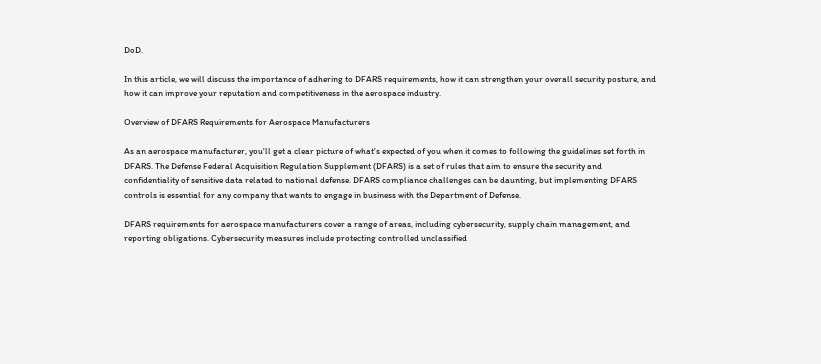DoD.

In this article, we will discuss the importance of adhering to DFARS requirements, how it can strengthen your overall security posture, and how it can improve your reputation and competitiveness in the aerospace industry.

Overview of DFARS Requirements for Aerospace Manufacturers

As an aerospace manufacturer, you'll get a clear picture of what's expected of you when it comes to following the guidelines set forth in DFARS. The Defense Federal Acquisition Regulation Supplement (DFARS) is a set of rules that aim to ensure the security and confidentiality of sensitive data related to national defense. DFARS compliance challenges can be daunting, but implementing DFARS controls is essential for any company that wants to engage in business with the Department of Defense.

DFARS requirements for aerospace manufacturers cover a range of areas, including cybersecurity, supply chain management, and reporting obligations. Cybersecurity measures include protecting controlled unclassified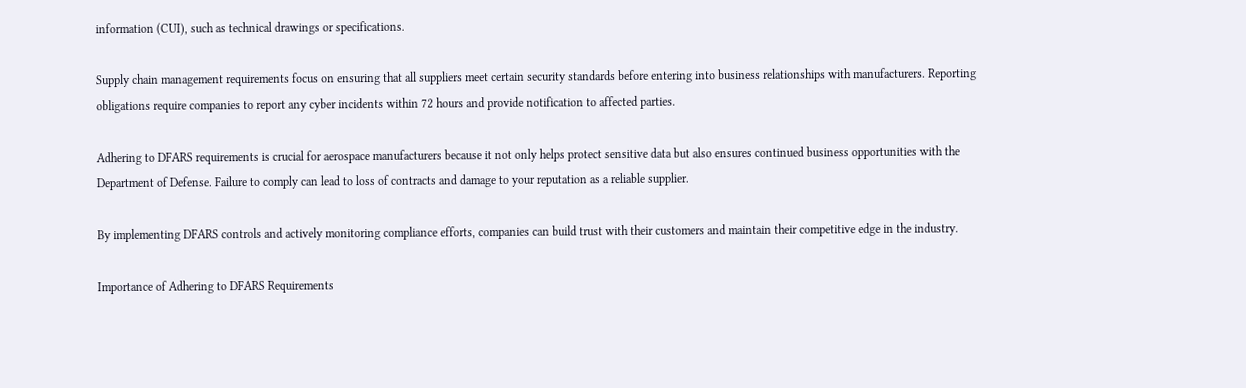information (CUI), such as technical drawings or specifications.

Supply chain management requirements focus on ensuring that all suppliers meet certain security standards before entering into business relationships with manufacturers. Reporting obligations require companies to report any cyber incidents within 72 hours and provide notification to affected parties.

Adhering to DFARS requirements is crucial for aerospace manufacturers because it not only helps protect sensitive data but also ensures continued business opportunities with the Department of Defense. Failure to comply can lead to loss of contracts and damage to your reputation as a reliable supplier.

By implementing DFARS controls and actively monitoring compliance efforts, companies can build trust with their customers and maintain their competitive edge in the industry.

Importance of Adhering to DFARS Requirements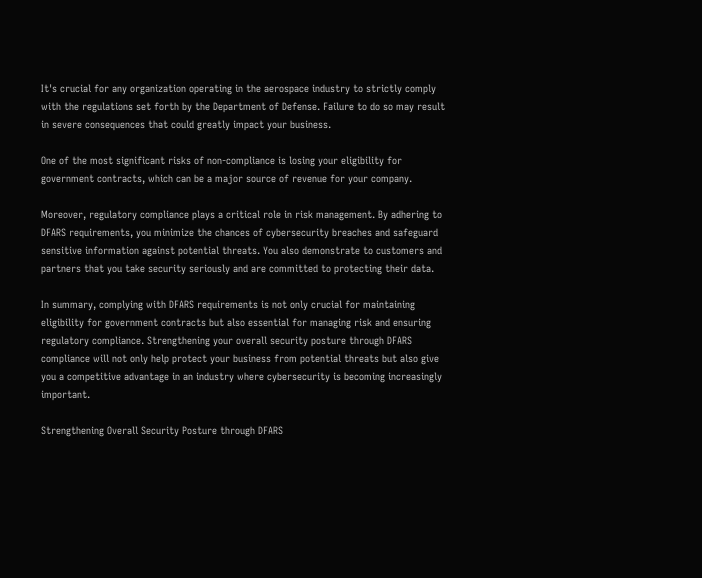It's crucial for any organization operating in the aerospace industry to strictly comply with the regulations set forth by the Department of Defense. Failure to do so may result in severe consequences that could greatly impact your business.

One of the most significant risks of non-compliance is losing your eligibility for government contracts, which can be a major source of revenue for your company.

Moreover, regulatory compliance plays a critical role in risk management. By adhering to DFARS requirements, you minimize the chances of cybersecurity breaches and safeguard sensitive information against potential threats. You also demonstrate to customers and partners that you take security seriously and are committed to protecting their data.

In summary, complying with DFARS requirements is not only crucial for maintaining eligibility for government contracts but also essential for managing risk and ensuring regulatory compliance. Strengthening your overall security posture through DFARS compliance will not only help protect your business from potential threats but also give you a competitive advantage in an industry where cybersecurity is becoming increasingly important.

Strengthening Overall Security Posture through DFARS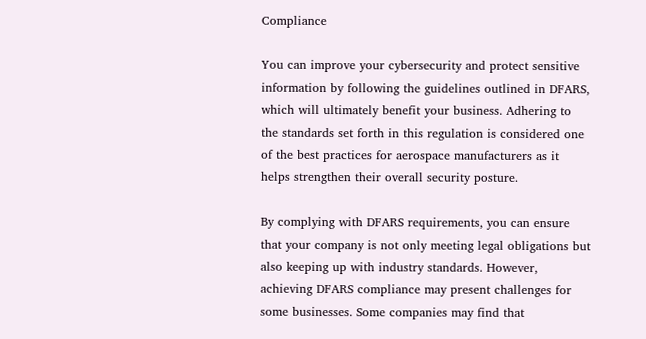Compliance

You can improve your cybersecurity and protect sensitive information by following the guidelines outlined in DFARS, which will ultimately benefit your business. Adhering to the standards set forth in this regulation is considered one of the best practices for aerospace manufacturers as it helps strengthen their overall security posture.

By complying with DFARS requirements, you can ensure that your company is not only meeting legal obligations but also keeping up with industry standards. However, achieving DFARS compliance may present challenges for some businesses. Some companies may find that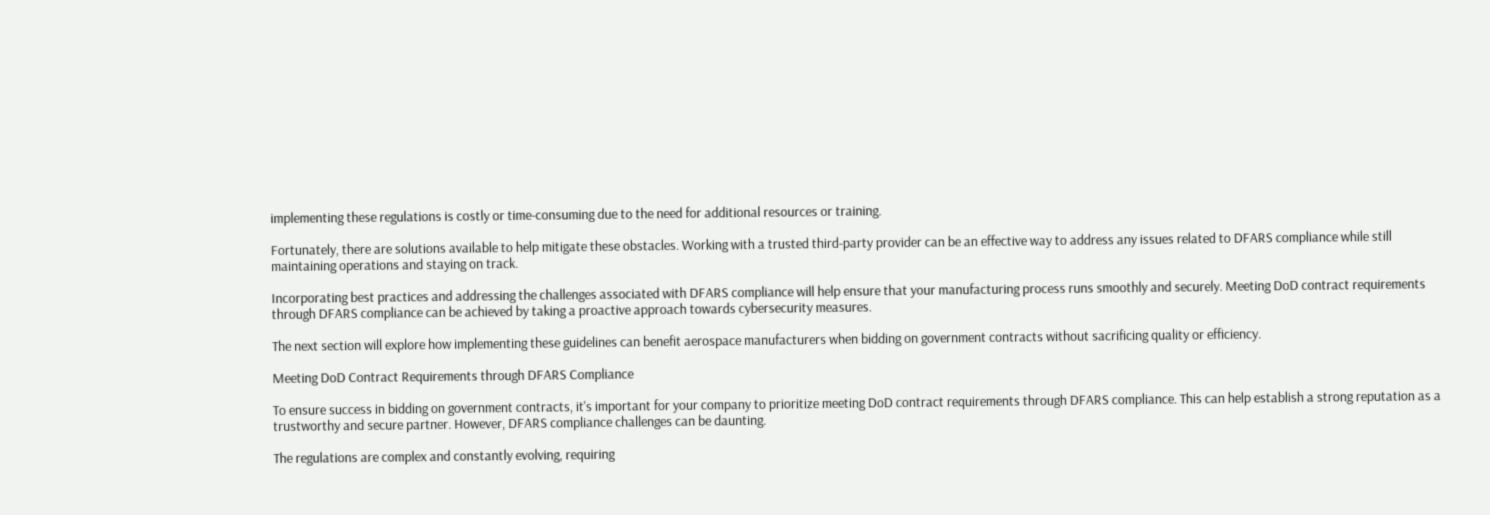implementing these regulations is costly or time-consuming due to the need for additional resources or training.

Fortunately, there are solutions available to help mitigate these obstacles. Working with a trusted third-party provider can be an effective way to address any issues related to DFARS compliance while still maintaining operations and staying on track.

Incorporating best practices and addressing the challenges associated with DFARS compliance will help ensure that your manufacturing process runs smoothly and securely. Meeting DoD contract requirements through DFARS compliance can be achieved by taking a proactive approach towards cybersecurity measures.

The next section will explore how implementing these guidelines can benefit aerospace manufacturers when bidding on government contracts without sacrificing quality or efficiency.

Meeting DoD Contract Requirements through DFARS Compliance

To ensure success in bidding on government contracts, it's important for your company to prioritize meeting DoD contract requirements through DFARS compliance. This can help establish a strong reputation as a trustworthy and secure partner. However, DFARS compliance challenges can be daunting.

The regulations are complex and constantly evolving, requiring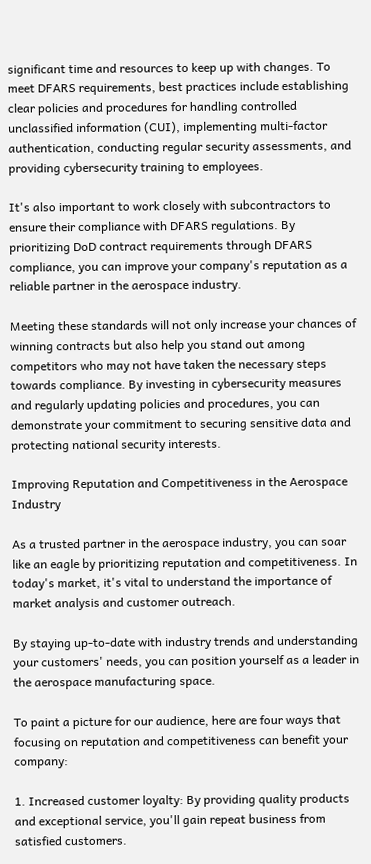significant time and resources to keep up with changes. To meet DFARS requirements, best practices include establishing clear policies and procedures for handling controlled unclassified information (CUI), implementing multi-factor authentication, conducting regular security assessments, and providing cybersecurity training to employees.

It's also important to work closely with subcontractors to ensure their compliance with DFARS regulations. By prioritizing DoD contract requirements through DFARS compliance, you can improve your company's reputation as a reliable partner in the aerospace industry.

Meeting these standards will not only increase your chances of winning contracts but also help you stand out among competitors who may not have taken the necessary steps towards compliance. By investing in cybersecurity measures and regularly updating policies and procedures, you can demonstrate your commitment to securing sensitive data and protecting national security interests.

Improving Reputation and Competitiveness in the Aerospace Industry

As a trusted partner in the aerospace industry, you can soar like an eagle by prioritizing reputation and competitiveness. In today's market, it's vital to understand the importance of market analysis and customer outreach.

By staying up-to-date with industry trends and understanding your customers' needs, you can position yourself as a leader in the aerospace manufacturing space.

To paint a picture for our audience, here are four ways that focusing on reputation and competitiveness can benefit your company:

1. Increased customer loyalty: By providing quality products and exceptional service, you'll gain repeat business from satisfied customers.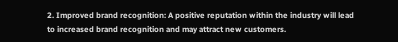2. Improved brand recognition: A positive reputation within the industry will lead to increased brand recognition and may attract new customers.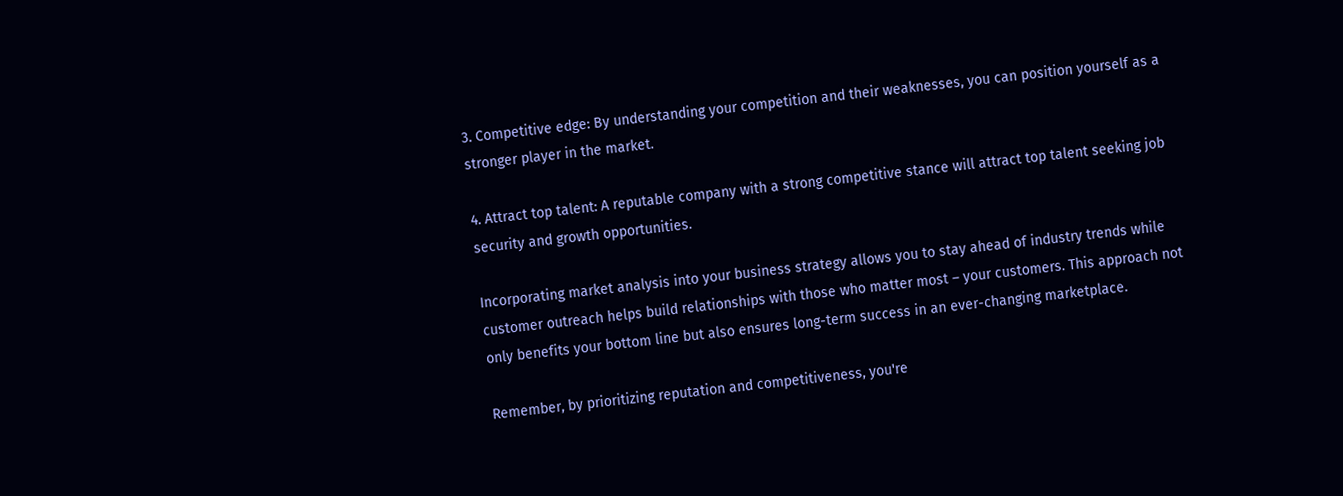3. Competitive edge: By understanding your competition and their weaknesses, you can position yourself as a stronger player in the market.

4. Attract top talent: A reputable company with a strong competitive stance will attract top talent seeking job security and growth opportunities.

Incorporating market analysis into your business strategy allows you to stay ahead of industry trends while customer outreach helps build relationships with those who matter most – your customers. This approach not only benefits your bottom line but also ensures long-term success in an ever-changing marketplace.

Remember, by prioritizing reputation and competitiveness, you're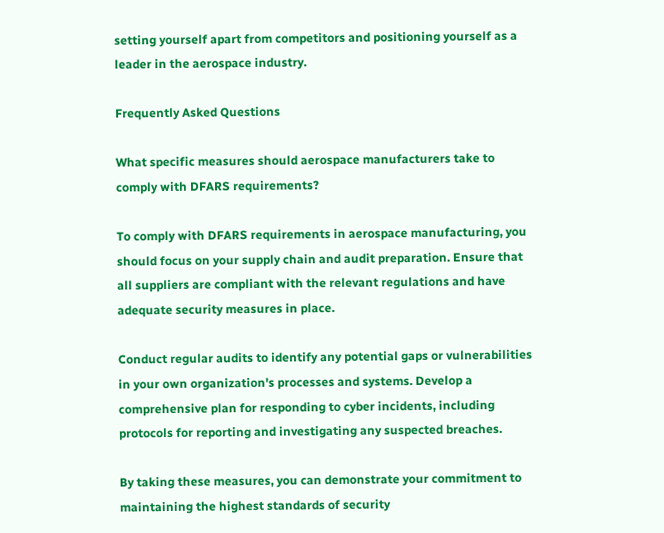setting yourself apart from competitors and positioning yourself as a leader in the aerospace industry.

Frequently Asked Questions

What specific measures should aerospace manufacturers take to comply with DFARS requirements?

To comply with DFARS requirements in aerospace manufacturing, you should focus on your supply chain and audit preparation. Ensure that all suppliers are compliant with the relevant regulations and have adequate security measures in place.

Conduct regular audits to identify any potential gaps or vulnerabilities in your own organization's processes and systems. Develop a comprehensive plan for responding to cyber incidents, including protocols for reporting and investigating any suspected breaches.

By taking these measures, you can demonstrate your commitment to maintaining the highest standards of security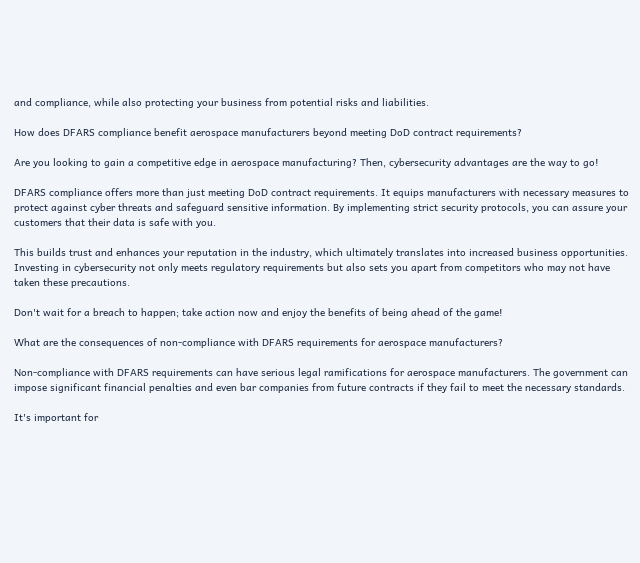and compliance, while also protecting your business from potential risks and liabilities.

How does DFARS compliance benefit aerospace manufacturers beyond meeting DoD contract requirements?

Are you looking to gain a competitive edge in aerospace manufacturing? Then, cybersecurity advantages are the way to go!

DFARS compliance offers more than just meeting DoD contract requirements. It equips manufacturers with necessary measures to protect against cyber threats and safeguard sensitive information. By implementing strict security protocols, you can assure your customers that their data is safe with you.

This builds trust and enhances your reputation in the industry, which ultimately translates into increased business opportunities. Investing in cybersecurity not only meets regulatory requirements but also sets you apart from competitors who may not have taken these precautions.

Don't wait for a breach to happen; take action now and enjoy the benefits of being ahead of the game!

What are the consequences of non-compliance with DFARS requirements for aerospace manufacturers?

Non-compliance with DFARS requirements can have serious legal ramifications for aerospace manufacturers. The government can impose significant financial penalties and even bar companies from future contracts if they fail to meet the necessary standards.

It's important for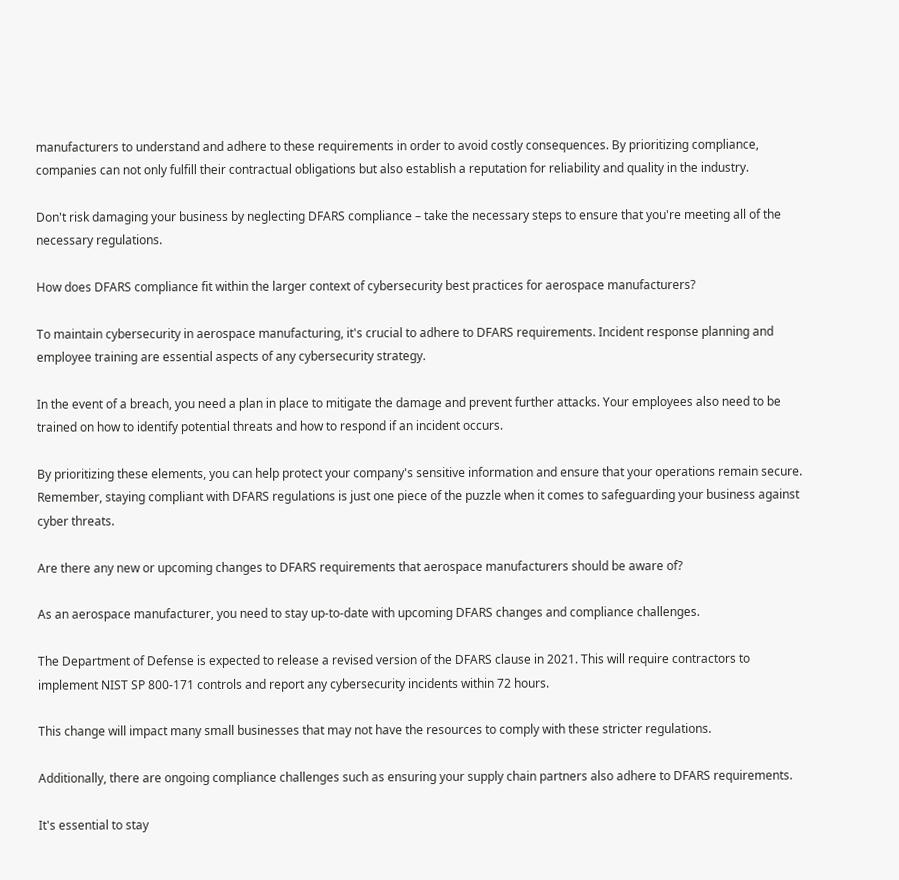manufacturers to understand and adhere to these requirements in order to avoid costly consequences. By prioritizing compliance, companies can not only fulfill their contractual obligations but also establish a reputation for reliability and quality in the industry.

Don't risk damaging your business by neglecting DFARS compliance – take the necessary steps to ensure that you're meeting all of the necessary regulations.

How does DFARS compliance fit within the larger context of cybersecurity best practices for aerospace manufacturers?

To maintain cybersecurity in aerospace manufacturing, it's crucial to adhere to DFARS requirements. Incident response planning and employee training are essential aspects of any cybersecurity strategy.

In the event of a breach, you need a plan in place to mitigate the damage and prevent further attacks. Your employees also need to be trained on how to identify potential threats and how to respond if an incident occurs.

By prioritizing these elements, you can help protect your company's sensitive information and ensure that your operations remain secure. Remember, staying compliant with DFARS regulations is just one piece of the puzzle when it comes to safeguarding your business against cyber threats.

Are there any new or upcoming changes to DFARS requirements that aerospace manufacturers should be aware of?

As an aerospace manufacturer, you need to stay up-to-date with upcoming DFARS changes and compliance challenges.

The Department of Defense is expected to release a revised version of the DFARS clause in 2021. This will require contractors to implement NIST SP 800-171 controls and report any cybersecurity incidents within 72 hours.

This change will impact many small businesses that may not have the resources to comply with these stricter regulations.

Additionally, there are ongoing compliance challenges such as ensuring your supply chain partners also adhere to DFARS requirements.

It's essential to stay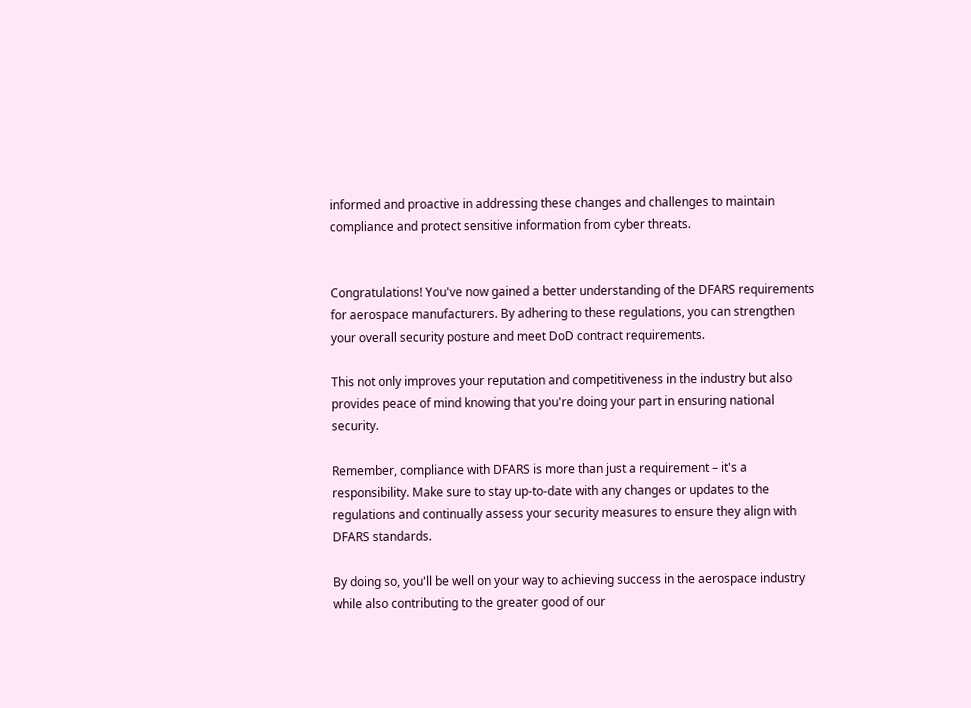informed and proactive in addressing these changes and challenges to maintain compliance and protect sensitive information from cyber threats.


Congratulations! You've now gained a better understanding of the DFARS requirements for aerospace manufacturers. By adhering to these regulations, you can strengthen your overall security posture and meet DoD contract requirements.

This not only improves your reputation and competitiveness in the industry but also provides peace of mind knowing that you're doing your part in ensuring national security.

Remember, compliance with DFARS is more than just a requirement – it's a responsibility. Make sure to stay up-to-date with any changes or updates to the regulations and continually assess your security measures to ensure they align with DFARS standards.

By doing so, you'll be well on your way to achieving success in the aerospace industry while also contributing to the greater good of our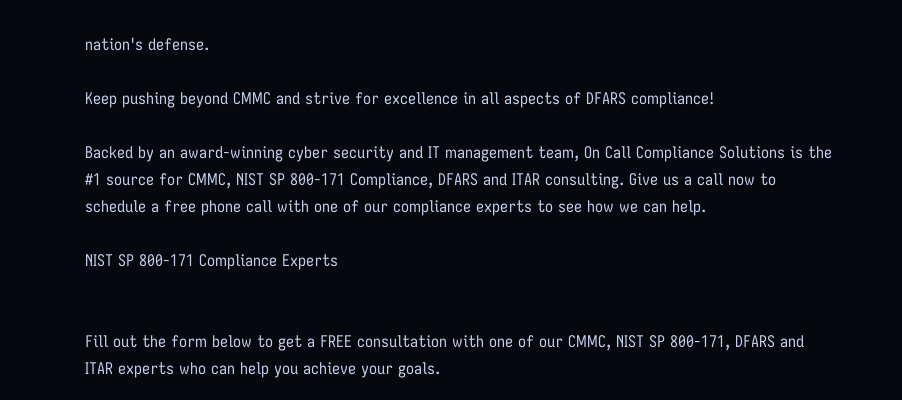nation's defense.

Keep pushing beyond CMMC and strive for excellence in all aspects of DFARS compliance!

Backed by an award-winning cyber security and IT management team, On Call Compliance Solutions is the #1 source for CMMC, NIST SP 800-171 Compliance, DFARS and ITAR consulting. Give us a call now to schedule a free phone call with one of our compliance experts to see how we can help.

NIST SP 800-171 Compliance Experts


Fill out the form below to get a FREE consultation with one of our CMMC, NIST SP 800-171, DFARS and ITAR experts who can help you achieve your goals.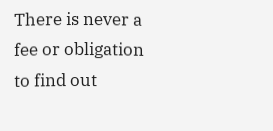There is never a fee or obligation to find out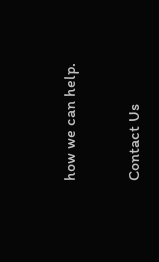how we can help.

Contact Us